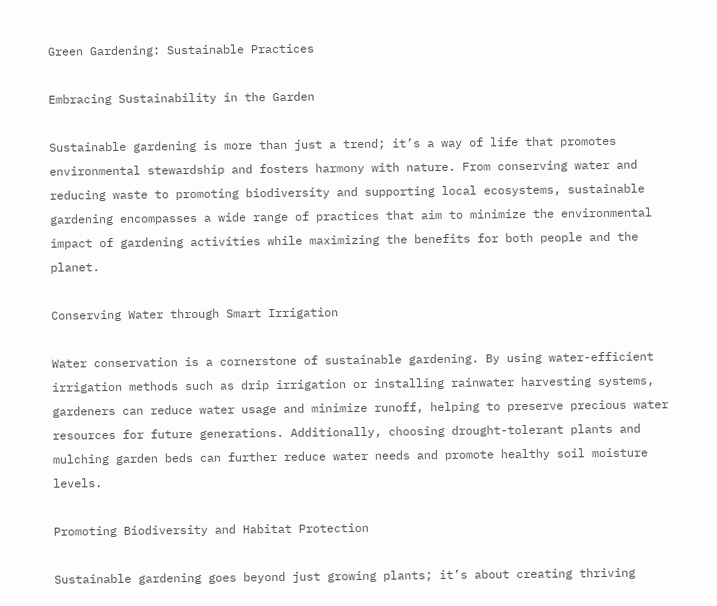Green Gardening: Sustainable Practices

Embracing Sustainability in the Garden

Sustainable gardening is more than just a trend; it’s a way of life that promotes environmental stewardship and fosters harmony with nature. From conserving water and reducing waste to promoting biodiversity and supporting local ecosystems, sustainable gardening encompasses a wide range of practices that aim to minimize the environmental impact of gardening activities while maximizing the benefits for both people and the planet.

Conserving Water through Smart Irrigation

Water conservation is a cornerstone of sustainable gardening. By using water-efficient irrigation methods such as drip irrigation or installing rainwater harvesting systems, gardeners can reduce water usage and minimize runoff, helping to preserve precious water resources for future generations. Additionally, choosing drought-tolerant plants and mulching garden beds can further reduce water needs and promote healthy soil moisture levels.

Promoting Biodiversity and Habitat Protection

Sustainable gardening goes beyond just growing plants; it’s about creating thriving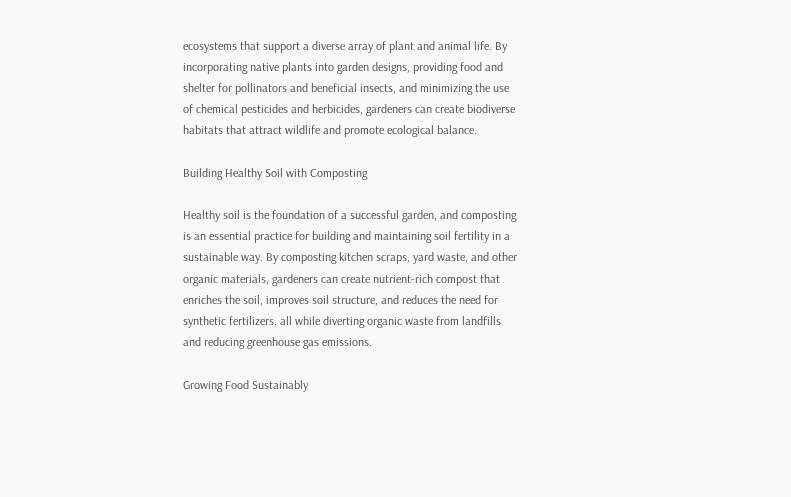ecosystems that support a diverse array of plant and animal life. By incorporating native plants into garden designs, providing food and shelter for pollinators and beneficial insects, and minimizing the use of chemical pesticides and herbicides, gardeners can create biodiverse habitats that attract wildlife and promote ecological balance.

Building Healthy Soil with Composting

Healthy soil is the foundation of a successful garden, and composting is an essential practice for building and maintaining soil fertility in a sustainable way. By composting kitchen scraps, yard waste, and other organic materials, gardeners can create nutrient-rich compost that enriches the soil, improves soil structure, and reduces the need for synthetic fertilizers, all while diverting organic waste from landfills and reducing greenhouse gas emissions.

Growing Food Sustainably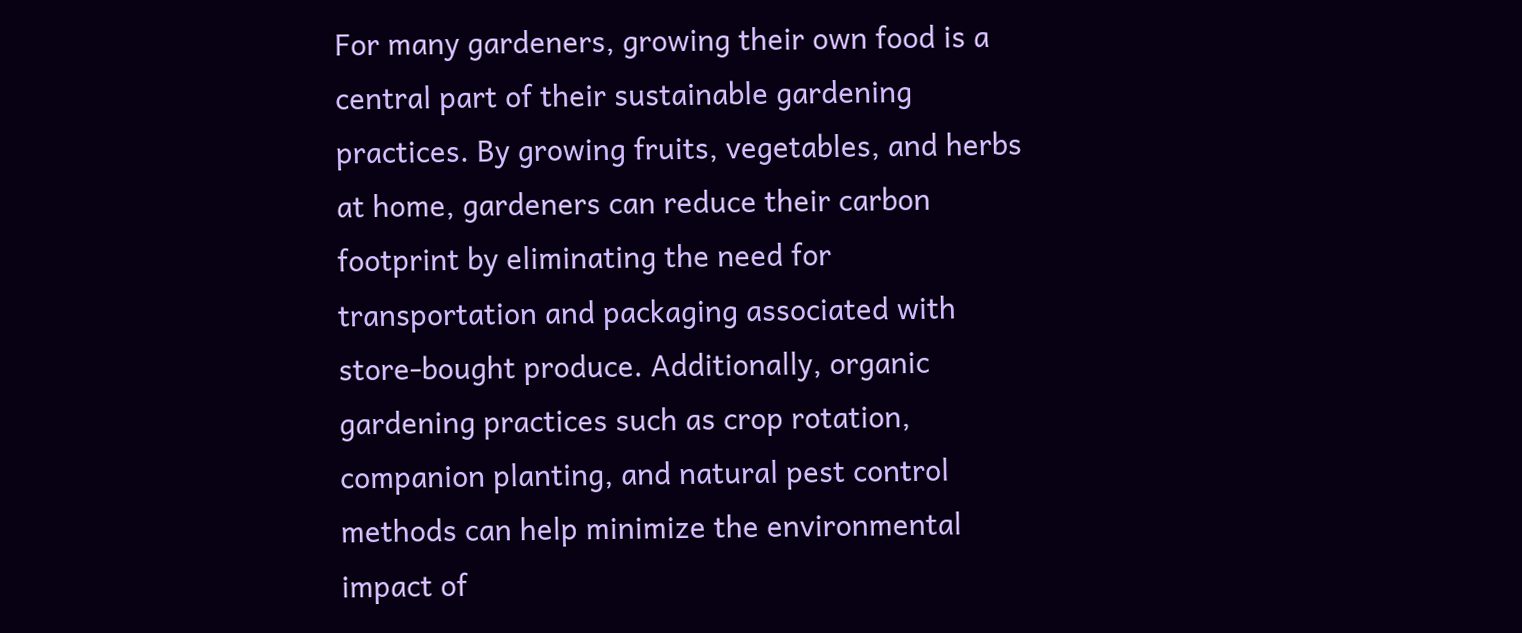For many gardeners, growing their own food is a central part of their sustainable gardening practices. By growing fruits, vegetables, and herbs at home, gardeners can reduce their carbon footprint by eliminating the need for transportation and packaging associated with store-bought produce. Additionally, organic gardening practices such as crop rotation, companion planting, and natural pest control methods can help minimize the environmental impact of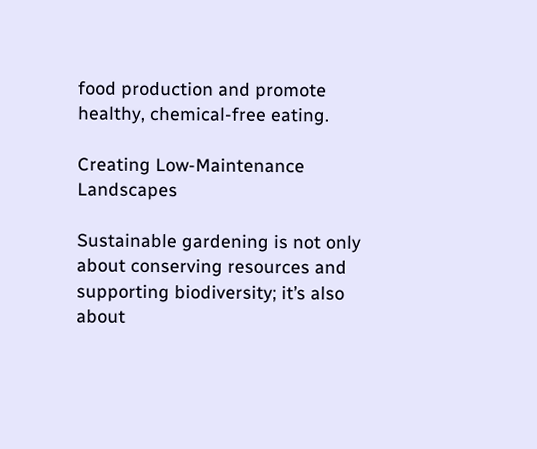food production and promote healthy, chemical-free eating.

Creating Low-Maintenance Landscapes

Sustainable gardening is not only about conserving resources and supporting biodiversity; it’s also about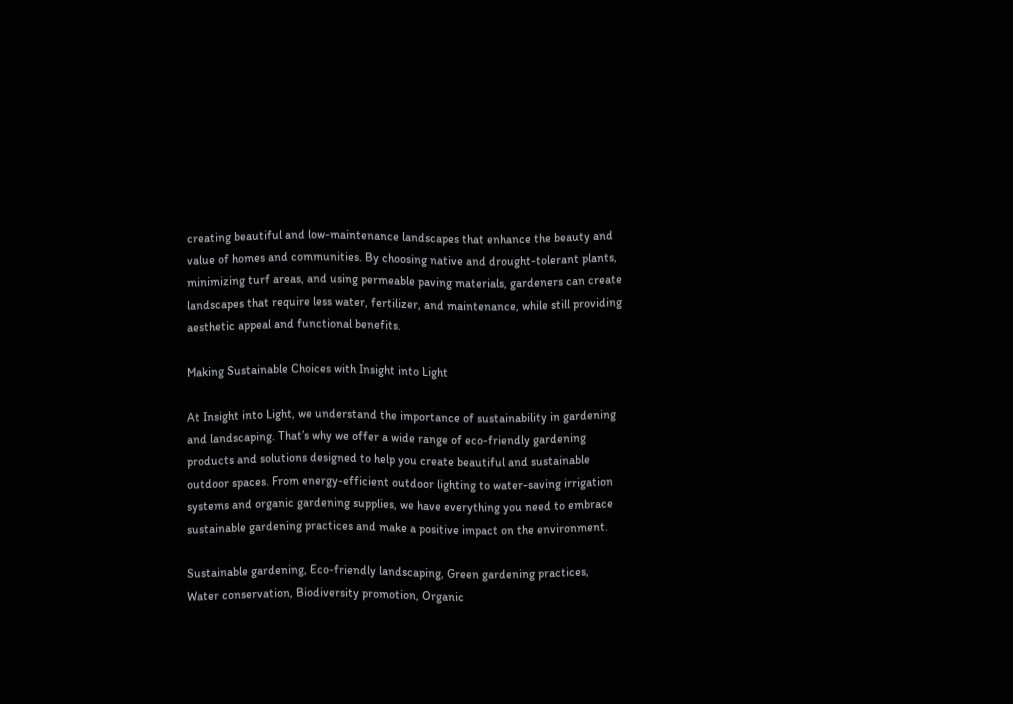creating beautiful and low-maintenance landscapes that enhance the beauty and value of homes and communities. By choosing native and drought-tolerant plants, minimizing turf areas, and using permeable paving materials, gardeners can create landscapes that require less water, fertilizer, and maintenance, while still providing aesthetic appeal and functional benefits.

Making Sustainable Choices with Insight into Light

At Insight into Light, we understand the importance of sustainability in gardening and landscaping. That’s why we offer a wide range of eco-friendly gardening products and solutions designed to help you create beautiful and sustainable outdoor spaces. From energy-efficient outdoor lighting to water-saving irrigation systems and organic gardening supplies, we have everything you need to embrace sustainable gardening practices and make a positive impact on the environment.

Sustainable gardening, Eco-friendly landscaping, Green gardening practices, Water conservation, Biodiversity promotion, Organic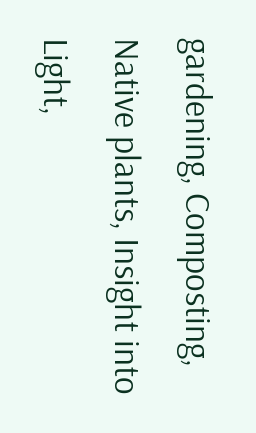gardening, Composting, Native plants, Insight into Light,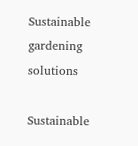Sustainable gardening solutions

Sustainable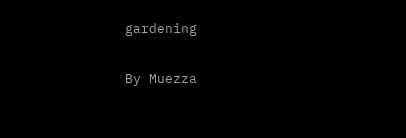gardening

By Muezza